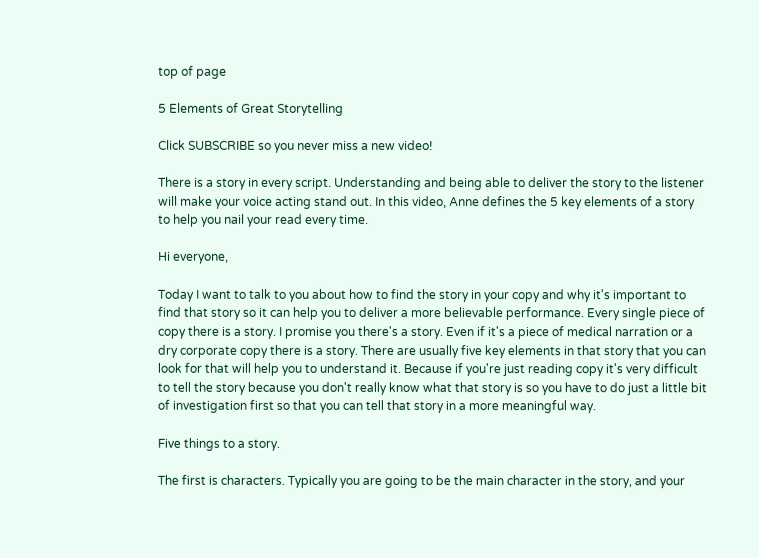top of page

5 Elements of Great Storytelling

Click SUBSCRIBE so you never miss a new video!

There is a story in every script. Understanding and being able to deliver the story to the listener will make your voice acting stand out. In this video, Anne defines the 5 key elements of a story to help you nail your read every time.

Hi everyone,

Today I want to talk to you about how to find the story in your copy and why it's important to find that story so it can help you to deliver a more believable performance. Every single piece of copy there is a story. I promise you there's a story. Even if it's a piece of medical narration or a dry corporate copy there is a story. There are usually five key elements in that story that you can look for that will help you to understand it. Because if you're just reading copy it's very difficult to tell the story because you don't really know what that story is so you have to do just a little bit of investigation first so that you can tell that story in a more meaningful way.

Five things to a story.

The first is characters. Typically you are going to be the main character in the story, and your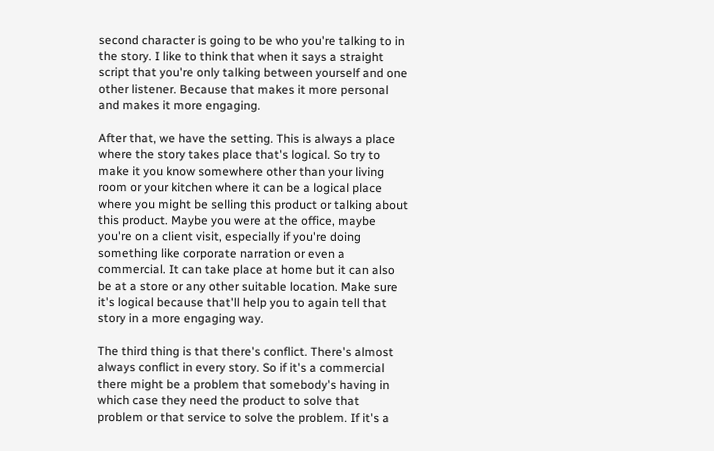second character is going to be who you're talking to in the story. I like to think that when it says a straight script that you're only talking between yourself and one other listener. Because that makes it more personal and makes it more engaging.

After that, we have the setting. This is always a place where the story takes place that's logical. So try to make it you know somewhere other than your living room or your kitchen where it can be a logical place where you might be selling this product or talking about this product. Maybe you were at the office, maybe you're on a client visit, especially if you're doing something like corporate narration or even a commercial. It can take place at home but it can also be at a store or any other suitable location. Make sure it's logical because that'll help you to again tell that story in a more engaging way.

The third thing is that there's conflict. There's almost always conflict in every story. So if it's a commercial there might be a problem that somebody's having in which case they need the product to solve that problem or that service to solve the problem. If it's a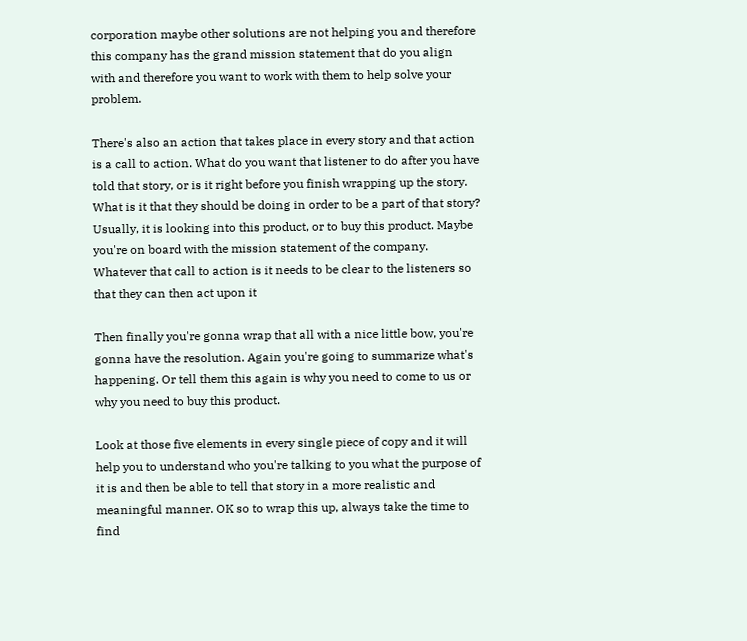corporation maybe other solutions are not helping you and therefore this company has the grand mission statement that do you align with and therefore you want to work with them to help solve your problem.

There's also an action that takes place in every story and that action is a call to action. What do you want that listener to do after you have told that story, or is it right before you finish wrapping up the story. What is it that they should be doing in order to be a part of that story? Usually, it is looking into this product, or to buy this product. Maybe you're on board with the mission statement of the company. Whatever that call to action is it needs to be clear to the listeners so that they can then act upon it

Then finally you're gonna wrap that all with a nice little bow, you're gonna have the resolution. Again you're going to summarize what's happening. Or tell them this again is why you need to come to us or why you need to buy this product.

Look at those five elements in every single piece of copy and it will help you to understand who you're talking to you what the purpose of it is and then be able to tell that story in a more realistic and meaningful manner. OK so to wrap this up, always take the time to find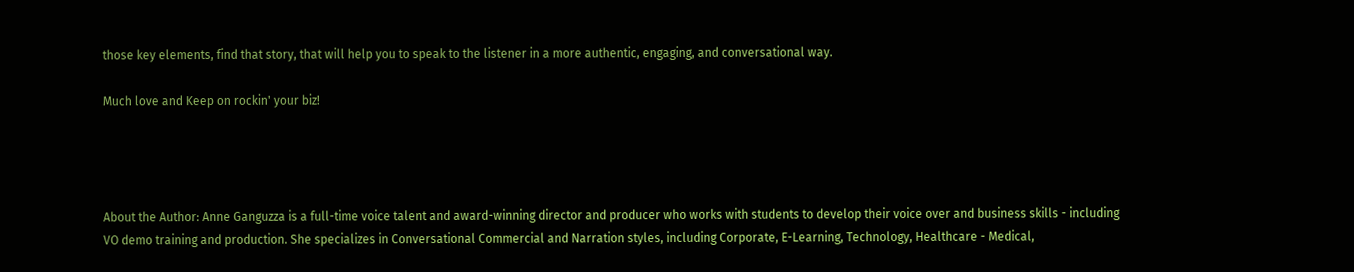those key elements, find that story, that will help you to speak to the listener in a more authentic, engaging, and conversational way.

Much love and Keep on rockin' your biz!




About the Author: Anne Ganguzza is a full-time voice talent and award-winning director and producer who works with students to develop their voice over and business skills - including VO demo training and production. She specializes in Conversational Commercial and Narration styles, including Corporate, E-Learning, Technology, Healthcare - Medical,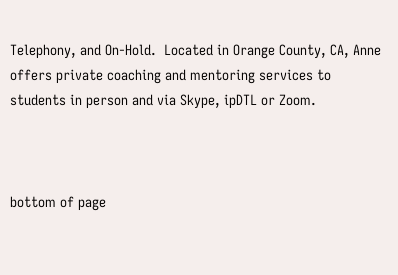Telephony, and On-Hold.  Located in Orange County, CA, Anne offers private coaching and mentoring services to students in person and via Skype, ipDTL or Zoom.



bottom of page